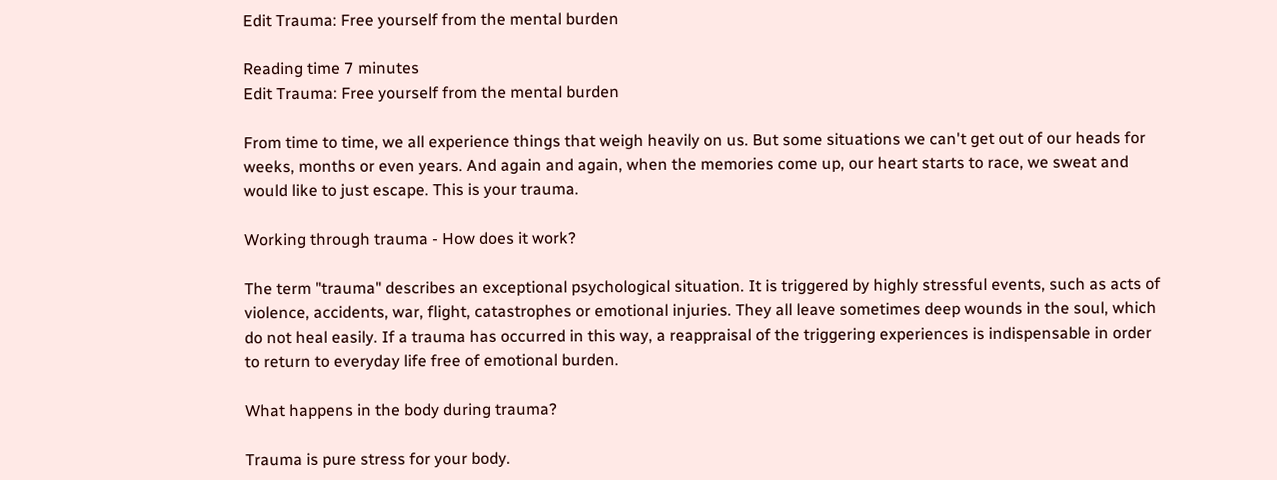Edit Trauma: Free yourself from the mental burden

Reading time 7 minutes
Edit Trauma: Free yourself from the mental burden

From time to time, we all experience things that weigh heavily on us. But some situations we can't get out of our heads for weeks, months or even years. And again and again, when the memories come up, our heart starts to race, we sweat and would like to just escape. This is your trauma.

Working through trauma - How does it work?

The term "trauma" describes an exceptional psychological situation. It is triggered by highly stressful events, such as acts of violence, accidents, war, flight, catastrophes or emotional injuries. They all leave sometimes deep wounds in the soul, which do not heal easily. If a trauma has occurred in this way, a reappraisal of the triggering experiences is indispensable in order to return to everyday life free of emotional burden.

What happens in the body during trauma?

Trauma is pure stress for your body.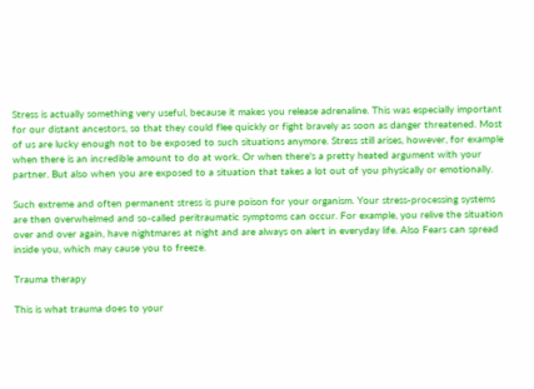Stress is actually something very useful, because it makes you release adrenaline. This was especially important for our distant ancestors, so that they could flee quickly or fight bravely as soon as danger threatened. Most of us are lucky enough not to be exposed to such situations anymore. Stress still arises, however, for example when there is an incredible amount to do at work. Or when there's a pretty heated argument with your partner. But also when you are exposed to a situation that takes a lot out of you physically or emotionally.

Such extreme and often permanent stress is pure poison for your organism. Your stress-processing systems are then overwhelmed and so-called peritraumatic symptoms can occur. For example, you relive the situation over and over again, have nightmares at night and are always on alert in everyday life. Also Fears can spread inside you, which may cause you to freeze.

Trauma therapy

This is what trauma does to your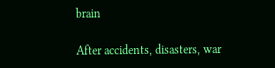brain

After accidents, disasters, war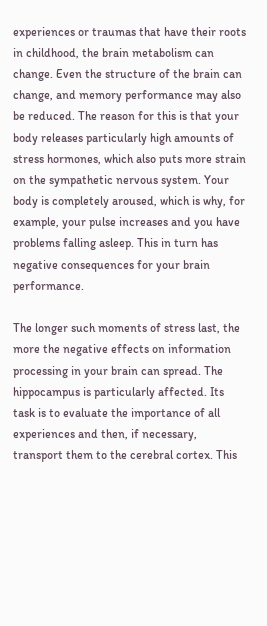experiences or traumas that have their roots in childhood, the brain metabolism can change. Even the structure of the brain can change, and memory performance may also be reduced. The reason for this is that your body releases particularly high amounts of stress hormones, which also puts more strain on the sympathetic nervous system. Your body is completely aroused, which is why, for example, your pulse increases and you have problems falling asleep. This in turn has negative consequences for your brain performance.

The longer such moments of stress last, the more the negative effects on information processing in your brain can spread. The hippocampus is particularly affected. Its task is to evaluate the importance of all experiences and then, if necessary, transport them to the cerebral cortex. This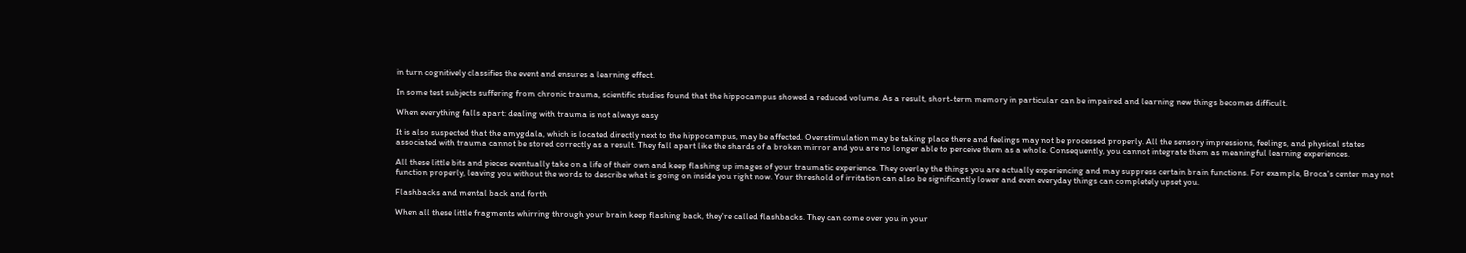in turn cognitively classifies the event and ensures a learning effect.

In some test subjects suffering from chronic trauma, scientific studies found that the hippocampus showed a reduced volume. As a result, short-term memory in particular can be impaired and learning new things becomes difficult.

When everything falls apart: dealing with trauma is not always easy

It is also suspected that the amygdala, which is located directly next to the hippocampus, may be affected. Overstimulation may be taking place there and feelings may not be processed properly. All the sensory impressions, feelings, and physical states associated with trauma cannot be stored correctly as a result. They fall apart like the shards of a broken mirror and you are no longer able to perceive them as a whole. Consequently, you cannot integrate them as meaningful learning experiences.

All these little bits and pieces eventually take on a life of their own and keep flashing up images of your traumatic experience. They overlay the things you are actually experiencing and may suppress certain brain functions. For example, Broca's center may not function properly, leaving you without the words to describe what is going on inside you right now. Your threshold of irritation can also be significantly lower and even everyday things can completely upset you.

Flashbacks and mental back and forth

When all these little fragments whirring through your brain keep flashing back, they're called flashbacks. They can come over you in your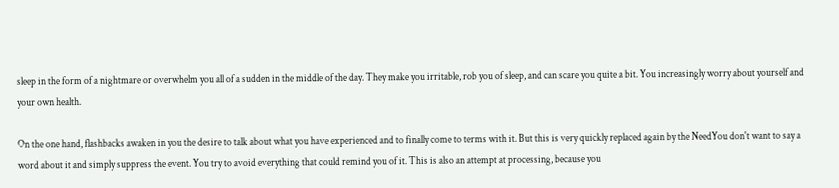sleep in the form of a nightmare or overwhelm you all of a sudden in the middle of the day. They make you irritable, rob you of sleep, and can scare you quite a bit. You increasingly worry about yourself and your own health.

On the one hand, flashbacks awaken in you the desire to talk about what you have experienced and to finally come to terms with it. But this is very quickly replaced again by the NeedYou don't want to say a word about it and simply suppress the event. You try to avoid everything that could remind you of it. This is also an attempt at processing, because you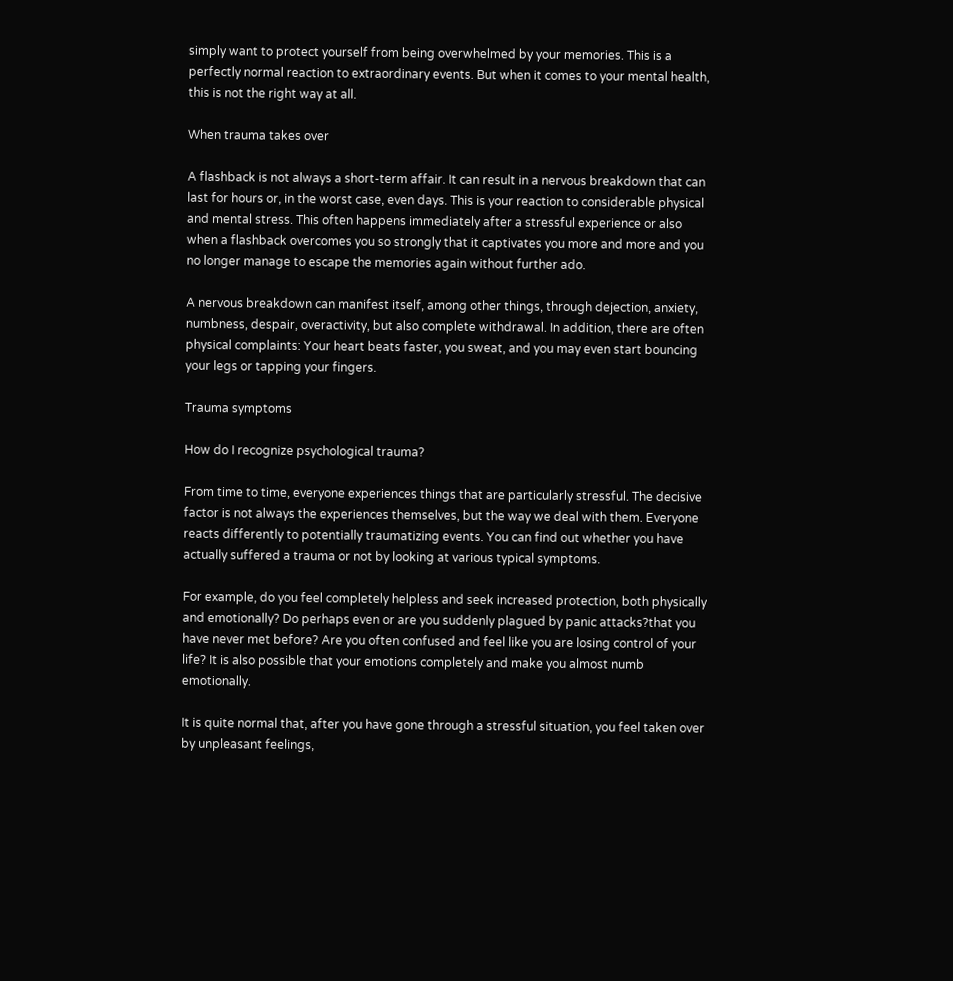simply want to protect yourself from being overwhelmed by your memories. This is a perfectly normal reaction to extraordinary events. But when it comes to your mental health, this is not the right way at all.

When trauma takes over

A flashback is not always a short-term affair. It can result in a nervous breakdown that can last for hours or, in the worst case, even days. This is your reaction to considerable physical and mental stress. This often happens immediately after a stressful experience or also when a flashback overcomes you so strongly that it captivates you more and more and you no longer manage to escape the memories again without further ado.

A nervous breakdown can manifest itself, among other things, through dejection, anxiety, numbness, despair, overactivity, but also complete withdrawal. In addition, there are often physical complaints: Your heart beats faster, you sweat, and you may even start bouncing your legs or tapping your fingers.

Trauma symptoms

How do I recognize psychological trauma?

From time to time, everyone experiences things that are particularly stressful. The decisive factor is not always the experiences themselves, but the way we deal with them. Everyone reacts differently to potentially traumatizing events. You can find out whether you have actually suffered a trauma or not by looking at various typical symptoms.

For example, do you feel completely helpless and seek increased protection, both physically and emotionally? Do perhaps even or are you suddenly plagued by panic attacks?that you have never met before? Are you often confused and feel like you are losing control of your life? It is also possible that your emotions completely and make you almost numb emotionally.

It is quite normal that, after you have gone through a stressful situation, you feel taken over by unpleasant feelings,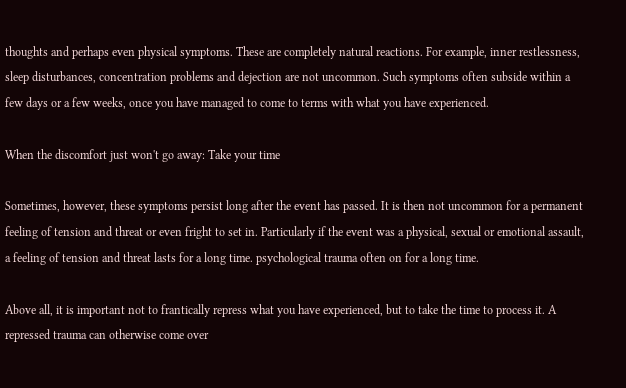thoughts and perhaps even physical symptoms. These are completely natural reactions. For example, inner restlessness, sleep disturbances, concentration problems and dejection are not uncommon. Such symptoms often subside within a few days or a few weeks, once you have managed to come to terms with what you have experienced.

When the discomfort just won't go away: Take your time

Sometimes, however, these symptoms persist long after the event has passed. It is then not uncommon for a permanent feeling of tension and threat or even fright to set in. Particularly if the event was a physical, sexual or emotional assault, a feeling of tension and threat lasts for a long time. psychological trauma often on for a long time.

Above all, it is important not to frantically repress what you have experienced, but to take the time to process it. A repressed trauma can otherwise come over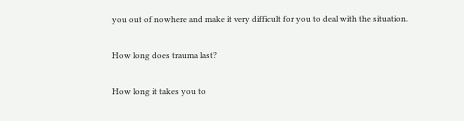you out of nowhere and make it very difficult for you to deal with the situation.

How long does trauma last?

How long it takes you to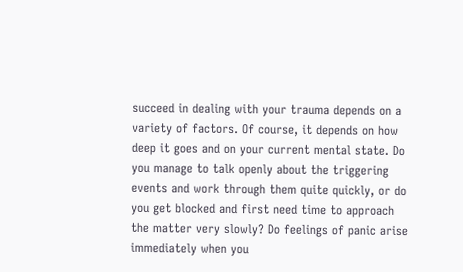succeed in dealing with your trauma depends on a variety of factors. Of course, it depends on how deep it goes and on your current mental state. Do you manage to talk openly about the triggering events and work through them quite quickly, or do you get blocked and first need time to approach the matter very slowly? Do feelings of panic arise immediately when you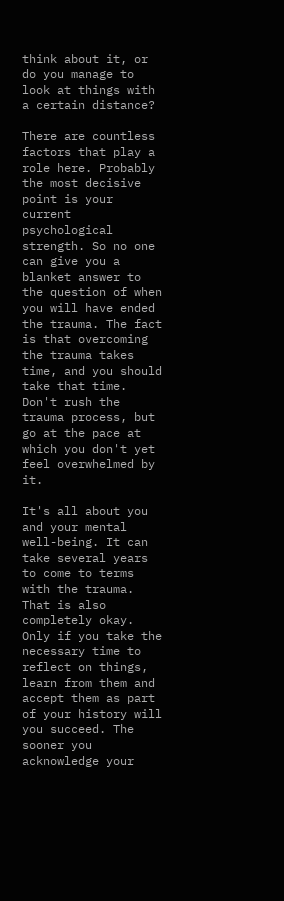think about it, or do you manage to look at things with a certain distance?

There are countless factors that play a role here. Probably the most decisive point is your current psychological strength. So no one can give you a blanket answer to the question of when you will have ended the trauma. The fact is that overcoming the trauma takes time, and you should take that time. Don't rush the trauma process, but go at the pace at which you don't yet feel overwhelmed by it.

It's all about you and your mental well-being. It can take several years to come to terms with the trauma. That is also completely okay. Only if you take the necessary time to reflect on things, learn from them and accept them as part of your history will you succeed. The sooner you acknowledge your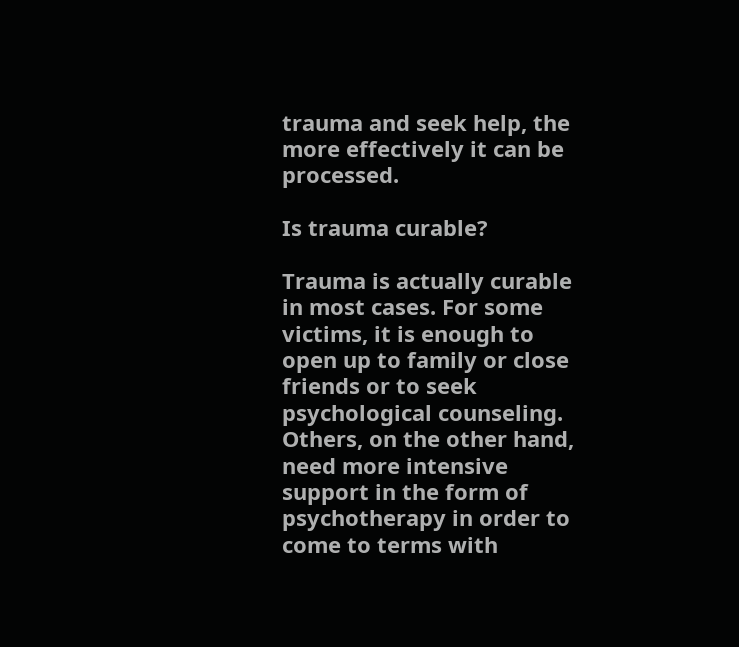trauma and seek help, the more effectively it can be processed.

Is trauma curable?

Trauma is actually curable in most cases. For some victims, it is enough to open up to family or close friends or to seek psychological counseling. Others, on the other hand, need more intensive support in the form of psychotherapy in order to come to terms with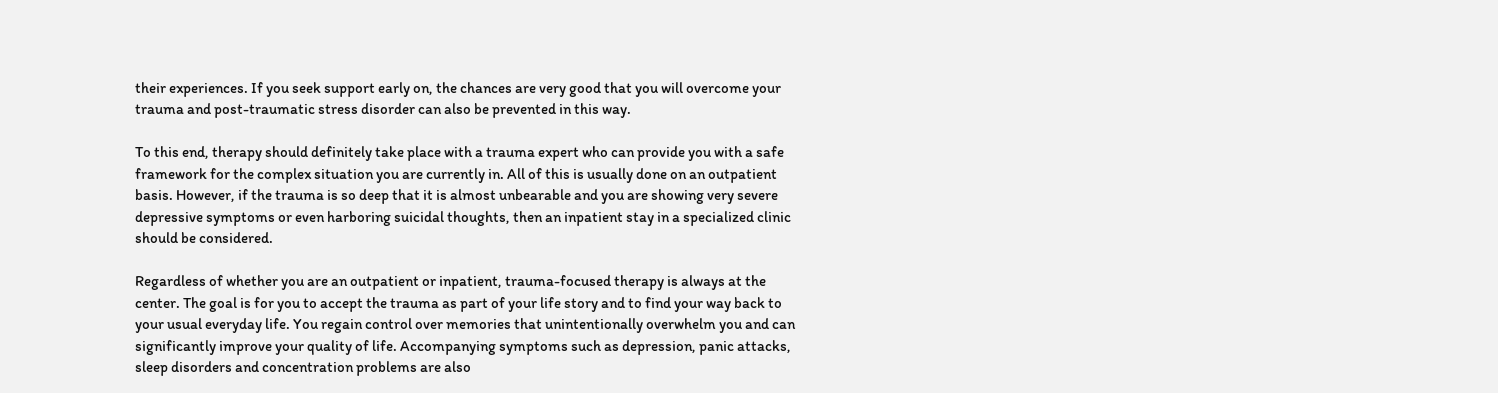their experiences. If you seek support early on, the chances are very good that you will overcome your trauma and post-traumatic stress disorder can also be prevented in this way.

To this end, therapy should definitely take place with a trauma expert who can provide you with a safe framework for the complex situation you are currently in. All of this is usually done on an outpatient basis. However, if the trauma is so deep that it is almost unbearable and you are showing very severe depressive symptoms or even harboring suicidal thoughts, then an inpatient stay in a specialized clinic should be considered.

Regardless of whether you are an outpatient or inpatient, trauma-focused therapy is always at the center. The goal is for you to accept the trauma as part of your life story and to find your way back to your usual everyday life. You regain control over memories that unintentionally overwhelm you and can significantly improve your quality of life. Accompanying symptoms such as depression, panic attacks, sleep disorders and concentration problems are also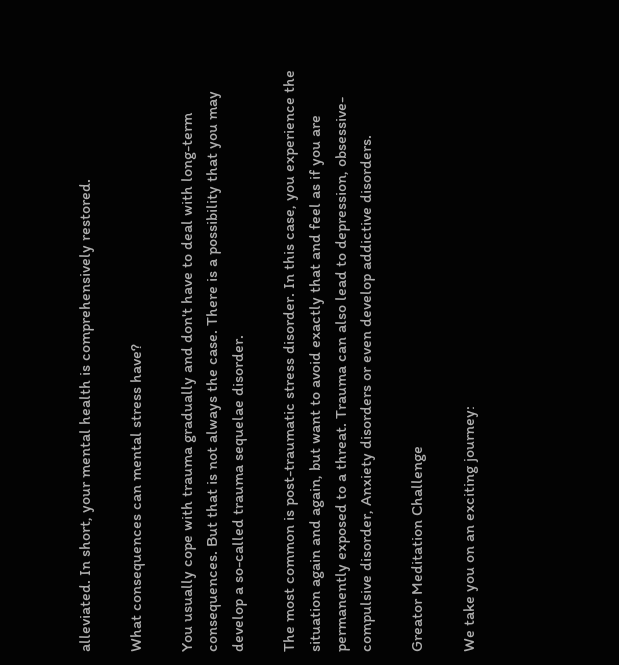alleviated. In short, your mental health is comprehensively restored.

What consequences can mental stress have?

You usually cope with trauma gradually and don't have to deal with long-term consequences. But that is not always the case. There is a possibility that you may develop a so-called trauma sequelae disorder.

The most common is post-traumatic stress disorder. In this case, you experience the situation again and again, but want to avoid exactly that and feel as if you are permanently exposed to a threat. Trauma can also lead to depression, obsessive-compulsive disorder, Anxiety disorders or even develop addictive disorders.

Greator Meditation Challenge

We take you on an exciting journey: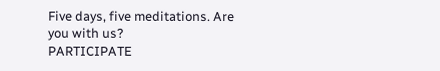Five days, five meditations. Are you with us?
PARTICIPATE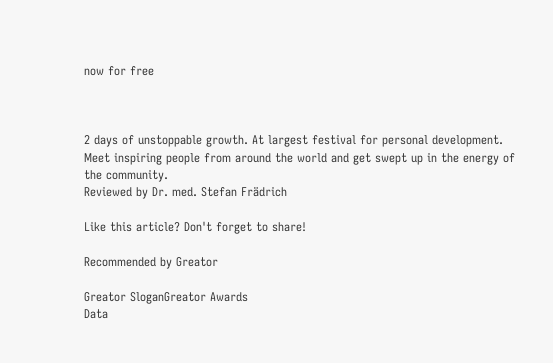now for free



2 days of unstoppable growth. At largest festival for personal development. Meet inspiring people from around the world and get swept up in the energy of the community.
Reviewed by Dr. med. Stefan Frädrich

Like this article? Don't forget to share!

Recommended by Greator

Greator SloganGreator Awards
Data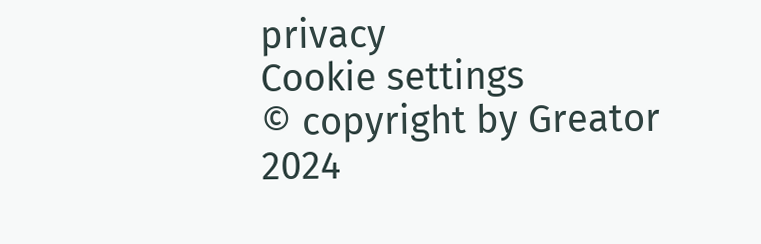privacy
Cookie settings
© copyright by Greator 2024